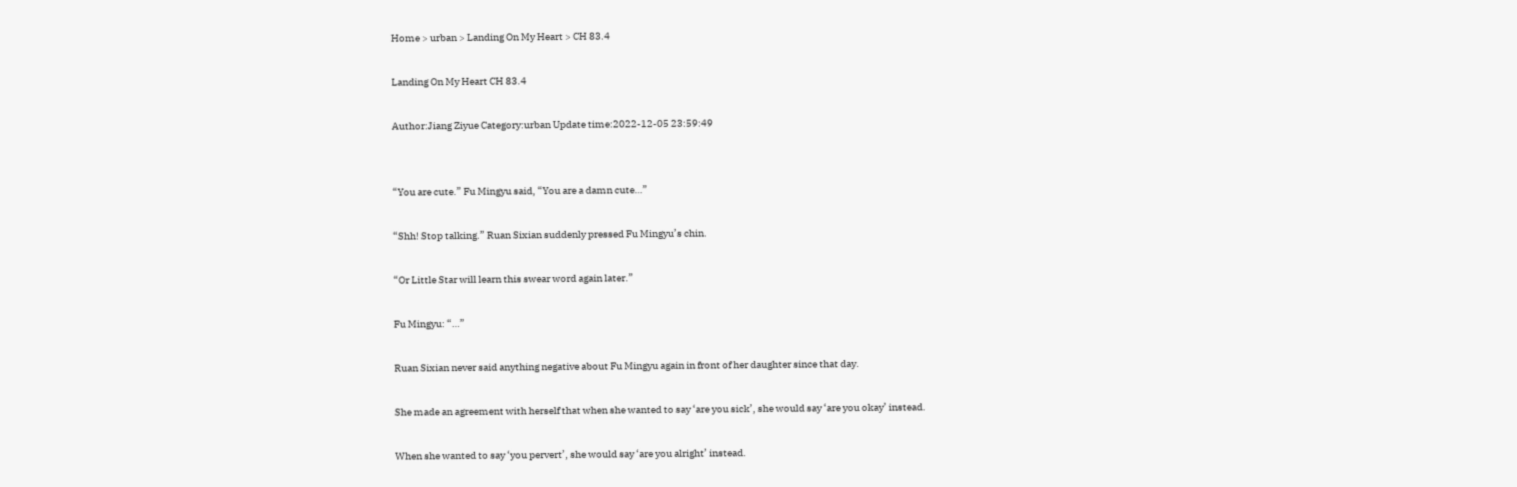Home > urban > Landing On My Heart > CH 83.4

Landing On My Heart CH 83.4

Author:Jiang Ziyue Category:urban Update time:2022-12-05 23:59:49


“You are cute.” Fu Mingyu said, “You are a damn cute…”

“Shh! Stop talking.” Ruan Sixian suddenly pressed Fu Mingyu’s chin.

“Or Little Star will learn this swear word again later.”

Fu Mingyu: “…”

Ruan Sixian never said anything negative about Fu Mingyu again in front of her daughter since that day.

She made an agreement with herself that when she wanted to say ‘are you sick’, she would say ‘are you okay’ instead.

When she wanted to say ‘you pervert’, she would say ‘are you alright’ instead.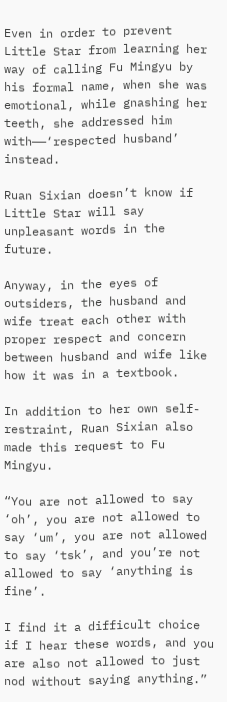Even in order to prevent Little Star from learning her way of calling Fu Mingyu by his formal name, when she was emotional, while gnashing her teeth, she addressed him with——‘respected husband’ instead.

Ruan Sixian doesn’t know if Little Star will say unpleasant words in the future.

Anyway, in the eyes of outsiders, the husband and wife treat each other with proper respect and concern between husband and wife like how it was in a textbook.

In addition to her own self-restraint, Ruan Sixian also made this request to Fu Mingyu.

“You are not allowed to say ‘oh’, you are not allowed to say ‘um’, you are not allowed to say ‘tsk’, and you’re not allowed to say ‘anything is fine’.

I find it a difficult choice if I hear these words, and you are also not allowed to just nod without saying anything.”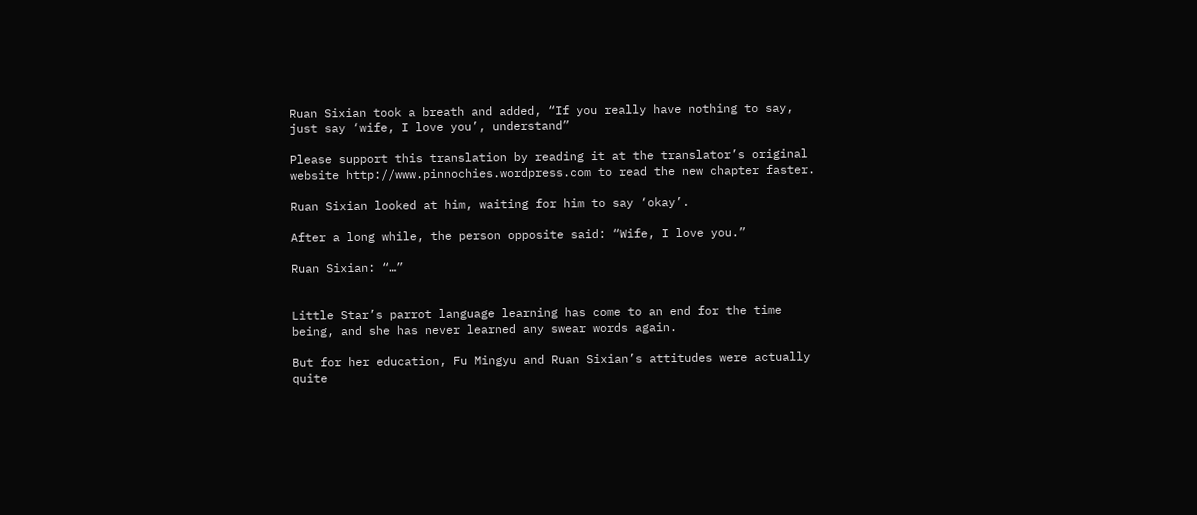Ruan Sixian took a breath and added, “If you really have nothing to say, just say ‘wife, I love you’, understand”

Please support this translation by reading it at the translator’s original website http://www.pinnochies.wordpress.com to read the new chapter faster.

Ruan Sixian looked at him, waiting for him to say ‘okay’.

After a long while, the person opposite said: “Wife, I love you.”

Ruan Sixian: “…”


Little Star’s parrot language learning has come to an end for the time being, and she has never learned any swear words again.

But for her education, Fu Mingyu and Ruan Sixian’s attitudes were actually quite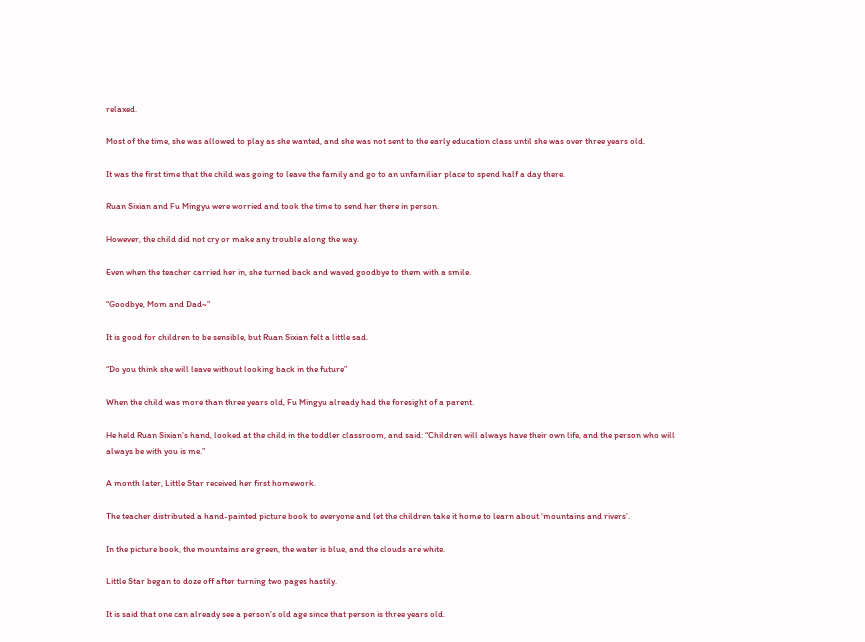relaxed.

Most of the time, she was allowed to play as she wanted, and she was not sent to the early education class until she was over three years old.

It was the first time that the child was going to leave the family and go to an unfamiliar place to spend half a day there.

Ruan Sixian and Fu Mingyu were worried and took the time to send her there in person.

However, the child did not cry or make any trouble along the way.

Even when the teacher carried her in, she turned back and waved goodbye to them with a smile.

“Goodbye, Mom and Dad~”

It is good for children to be sensible, but Ruan Sixian felt a little sad.

“Do you think she will leave without looking back in the future”

When the child was more than three years old, Fu Mingyu already had the foresight of a parent.

He held Ruan Sixian’s hand, looked at the child in the toddler classroom, and said: “Children will always have their own life, and the person who will always be with you is me.”

A month later, Little Star received her first homework.

The teacher distributed a hand-painted picture book to everyone and let the children take it home to learn about ‘mountains and rivers’.

In the picture book, the mountains are green, the water is blue, and the clouds are white.

Little Star began to doze off after turning two pages hastily.

It is said that one can already see a person’s old age since that person is three years old.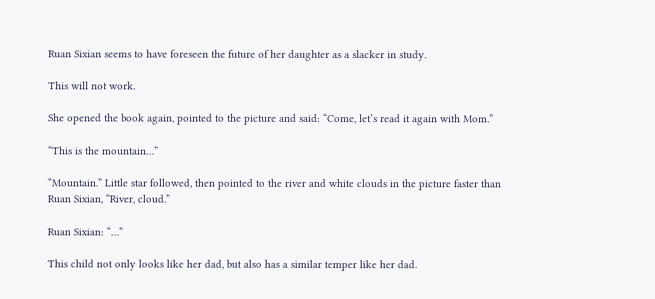Ruan Sixian seems to have foreseen the future of her daughter as a slacker in study.

This will not work.

She opened the book again, pointed to the picture and said: “Come, let’s read it again with Mom.”

“This is the mountain…”

“Mountain.” Little star followed, then pointed to the river and white clouds in the picture faster than Ruan Sixian, “River, cloud.”

Ruan Sixian: “…”

This child not only looks like her dad, but also has a similar temper like her dad.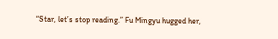“Star, let’s stop reading.” Fu Mingyu hugged her,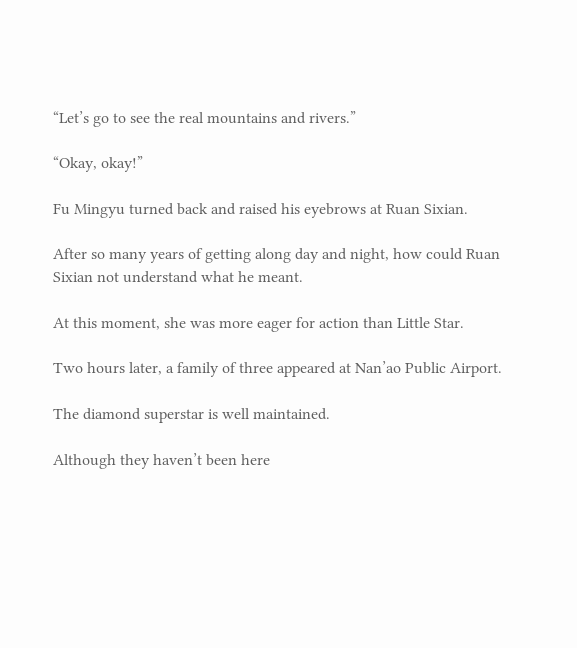“Let’s go to see the real mountains and rivers.”

“Okay, okay!”

Fu Mingyu turned back and raised his eyebrows at Ruan Sixian.

After so many years of getting along day and night, how could Ruan Sixian not understand what he meant.

At this moment, she was more eager for action than Little Star.

Two hours later, a family of three appeared at Nan’ao Public Airport.

The diamond superstar is well maintained.

Although they haven’t been here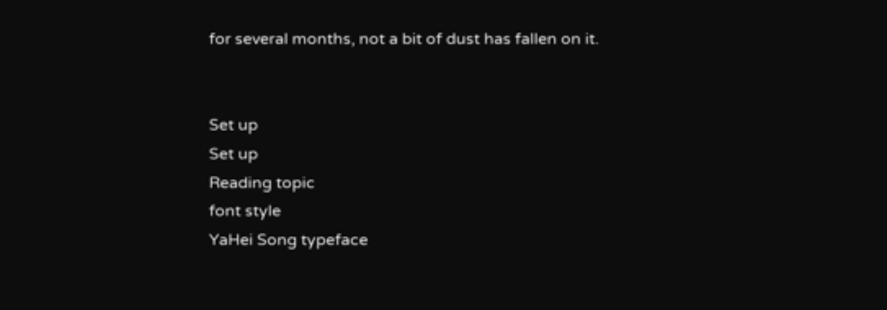for several months, not a bit of dust has fallen on it.


Set up
Set up
Reading topic
font style
YaHei Song typeface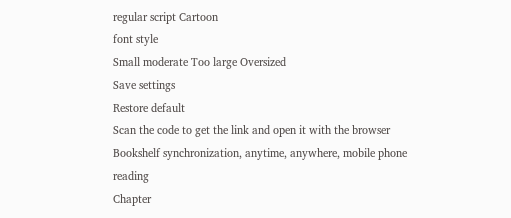regular script Cartoon
font style
Small moderate Too large Oversized
Save settings
Restore default
Scan the code to get the link and open it with the browser
Bookshelf synchronization, anytime, anywhere, mobile phone reading
Chapter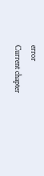error
Current chapter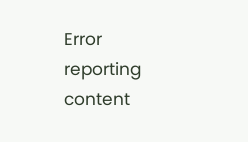Error reporting content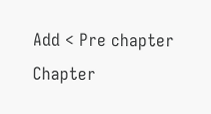Add < Pre chapter Chapter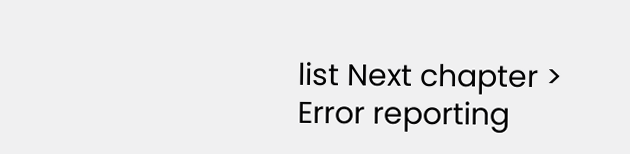list Next chapter > Error reporting